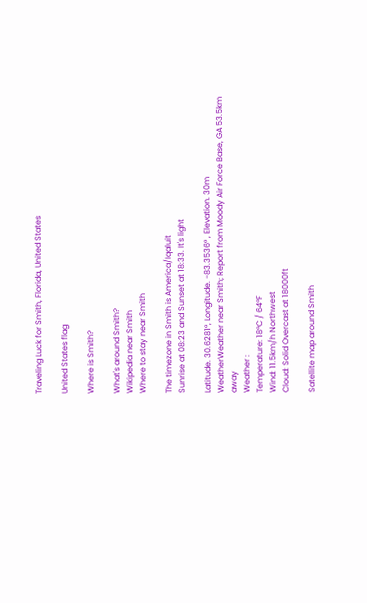Traveling Luck for Smith, Florida, United States

United States flag

Where is Smith?

What's around Smith?
Wikipedia near Smith
Where to stay near Smith

The timezone in Smith is America/Iqaluit
Sunrise at 08:23 and Sunset at 18:33. It's light

Latitude. 30.6281°, Longitude. -83.3536° , Elevation. 30m
WeatherWeather near Smith; Report from Moody Air Force Base, GA 53.5km away
Weather :
Temperature: 18°C / 64°F
Wind: 11.5km/h Northwest
Cloud: Solid Overcast at 18000ft

Satellite map around Smith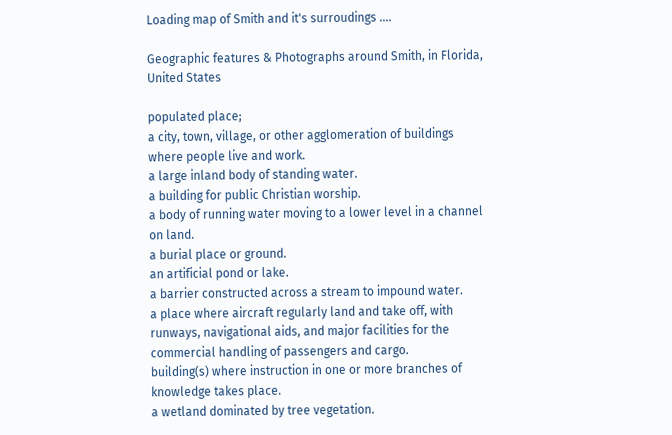Loading map of Smith and it's surroudings ....

Geographic features & Photographs around Smith, in Florida, United States

populated place;
a city, town, village, or other agglomeration of buildings where people live and work.
a large inland body of standing water.
a building for public Christian worship.
a body of running water moving to a lower level in a channel on land.
a burial place or ground.
an artificial pond or lake.
a barrier constructed across a stream to impound water.
a place where aircraft regularly land and take off, with runways, navigational aids, and major facilities for the commercial handling of passengers and cargo.
building(s) where instruction in one or more branches of knowledge takes place.
a wetland dominated by tree vegetation.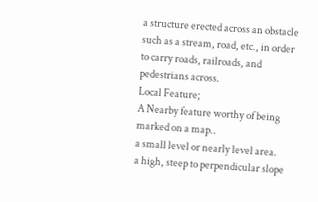a structure erected across an obstacle such as a stream, road, etc., in order to carry roads, railroads, and pedestrians across.
Local Feature;
A Nearby feature worthy of being marked on a map..
a small level or nearly level area.
a high, steep to perpendicular slope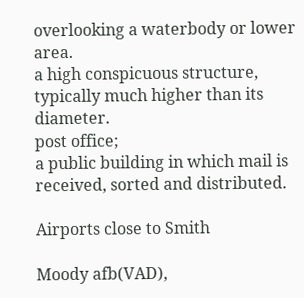overlooking a waterbody or lower area.
a high conspicuous structure, typically much higher than its diameter.
post office;
a public building in which mail is received, sorted and distributed.

Airports close to Smith

Moody afb(VAD),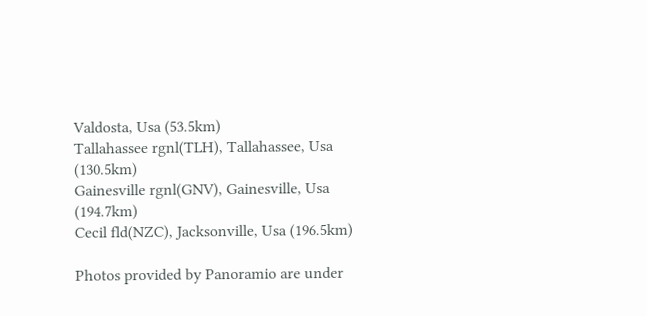Valdosta, Usa (53.5km)
Tallahassee rgnl(TLH), Tallahassee, Usa (130.5km)
Gainesville rgnl(GNV), Gainesville, Usa (194.7km)
Cecil fld(NZC), Jacksonville, Usa (196.5km)

Photos provided by Panoramio are under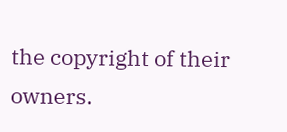the copyright of their owners.